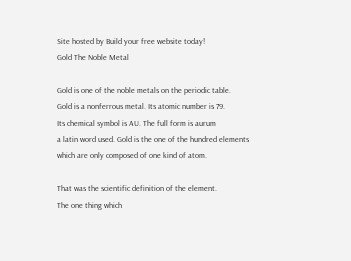Site hosted by Build your free website today!
Gold The Noble Metal

Gold is one of the noble metals on the periodic table.
Gold is a nonferrous metal. Its atomic number is 79.
Its chemical symbol is AU. The full form is aurum
a latin word used. Gold is the one of the hundred elements
which are only composed of one kind of atom.

That was the scientific definition of the element.
The one thing which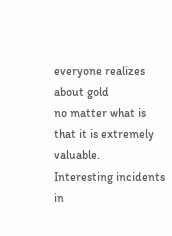everyone realizes about gold
no matter what is that it is extremely valuable.
Interesting incidents in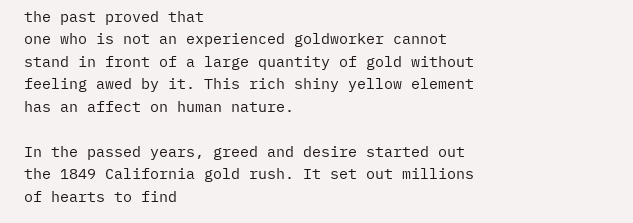the past proved that
one who is not an experienced goldworker cannot
stand in front of a large quantity of gold without
feeling awed by it. This rich shiny yellow element
has an affect on human nature.

In the passed years, greed and desire started out
the 1849 California gold rush. It set out millions
of hearts to find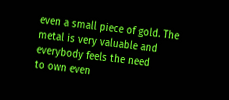even a small piece of gold. The
metal is very valuable and everybody feels the need
to own even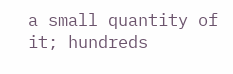a small quantity of it; hundreds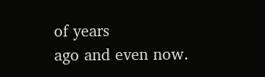of years
ago and even now.